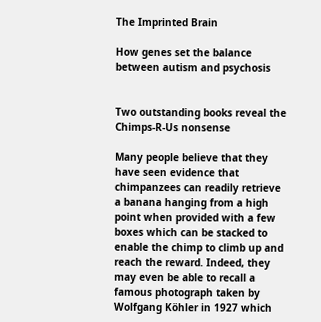The Imprinted Brain

How genes set the balance between autism and psychosis


Two outstanding books reveal the Chimps-R-Us nonsense

Many people believe that they have seen evidence that chimpanzees can readily retrieve a banana hanging from a high point when provided with a few boxes which can be stacked to enable the chimp to climb up and reach the reward. Indeed, they may even be able to recall a famous photograph taken by Wolfgang Köhler in 1927 which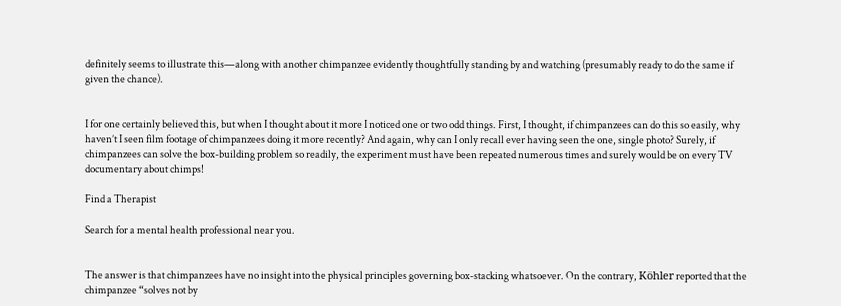definitely seems to illustrate this—along with another chimpanzee evidently thoughtfully standing by and watching (presumably ready to do the same if given the chance).


I for one certainly believed this, but when I thought about it more I noticed one or two odd things. First, I thought, if chimpanzees can do this so easily, why haven’t I seen film footage of chimpanzees doing it more recently? And again, why can I only recall ever having seen the one, single photo? Surely, if chimpanzees can solve the box-building problem so readily, the experiment must have been repeated numerous times and surely would be on every TV documentary about chimps!

Find a Therapist

Search for a mental health professional near you.


The answer is that chimpanzees have no insight into the physical principles governing box-stacking whatsoever. On the contrary, Köhler reported that the chimpanzee “solves not by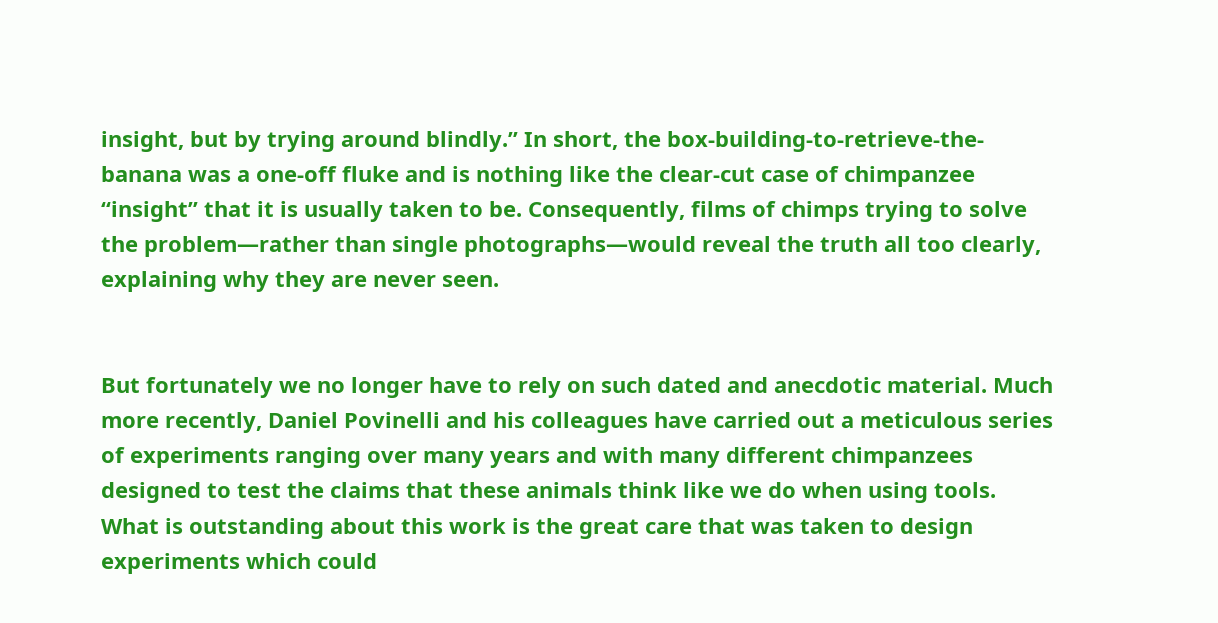insight, but by trying around blindly.” In short, the box-building-to-retrieve-the-banana was a one-off fluke and is nothing like the clear-cut case of chimpanzee “insight” that it is usually taken to be. Consequently, films of chimps trying to solve the problem—rather than single photographs—would reveal the truth all too clearly, explaining why they are never seen.


But fortunately we no longer have to rely on such dated and anecdotic material. Much more recently, Daniel Povinelli and his colleagues have carried out a meticulous series of experiments ranging over many years and with many different chimpanzees designed to test the claims that these animals think like we do when using tools. What is outstanding about this work is the great care that was taken to design experiments which could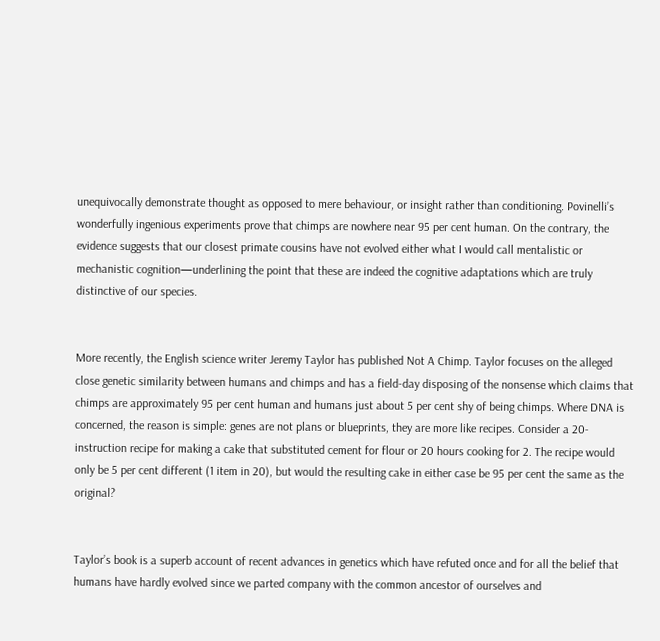unequivocally demonstrate thought as opposed to mere behaviour, or insight rather than conditioning. Povinelli’s wonderfully ingenious experiments prove that chimps are nowhere near 95 per cent human. On the contrary, the evidence suggests that our closest primate cousins have not evolved either what I would call mentalistic or mechanistic cognition—underlining the point that these are indeed the cognitive adaptations which are truly distinctive of our species.


More recently, the English science writer Jeremy Taylor has published Not A Chimp. Taylor focuses on the alleged close genetic similarity between humans and chimps and has a field-day disposing of the nonsense which claims that chimps are approximately 95 per cent human and humans just about 5 per cent shy of being chimps. Where DNA is concerned, the reason is simple: genes are not plans or blueprints, they are more like recipes. Consider a 20-instruction recipe for making a cake that substituted cement for flour or 20 hours cooking for 2. The recipe would only be 5 per cent different (1 item in 20), but would the resulting cake in either case be 95 per cent the same as the original?


Taylor’s book is a superb account of recent advances in genetics which have refuted once and for all the belief that humans have hardly evolved since we parted company with the common ancestor of ourselves and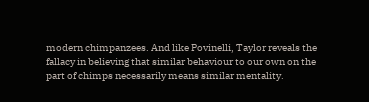modern chimpanzees. And like Povinelli, Taylor reveals the fallacy in believing that similar behaviour to our own on the part of chimps necessarily means similar mentality.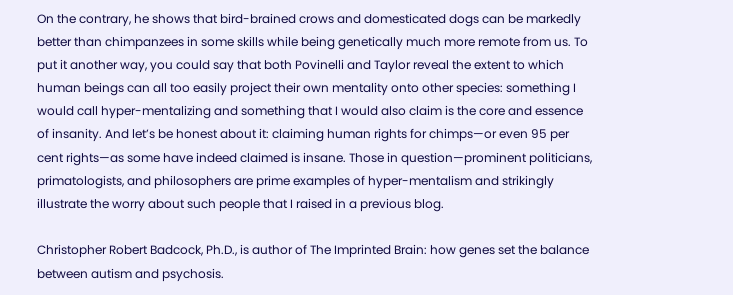On the contrary, he shows that bird-brained crows and domesticated dogs can be markedly better than chimpanzees in some skills while being genetically much more remote from us. To put it another way, you could say that both Povinelli and Taylor reveal the extent to which human beings can all too easily project their own mentality onto other species: something I would call hyper-mentalizing and something that I would also claim is the core and essence of insanity. And let’s be honest about it: claiming human rights for chimps—or even 95 per cent rights—as some have indeed claimed is insane. Those in question—prominent politicians, primatologists, and philosophers are prime examples of hyper-mentalism and strikingly illustrate the worry about such people that I raised in a previous blog.

Christopher Robert Badcock, Ph.D., is author of The Imprinted Brain: how genes set the balance between autism and psychosis.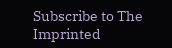Subscribe to The Imprinted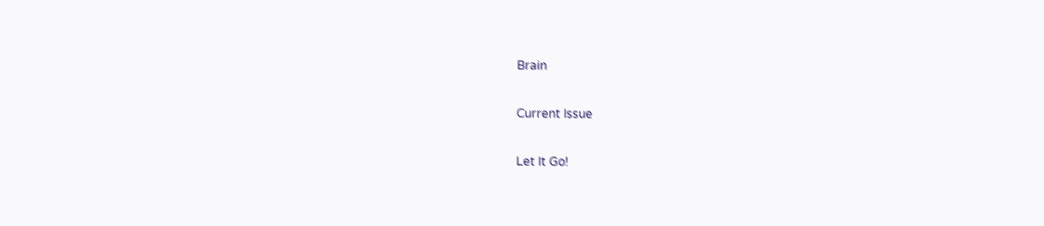Brain

Current Issue

Let It Go!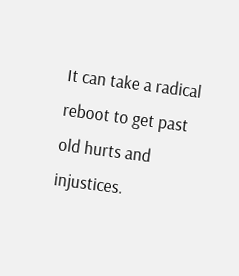It can take a radical reboot to get past old hurts and injustices.